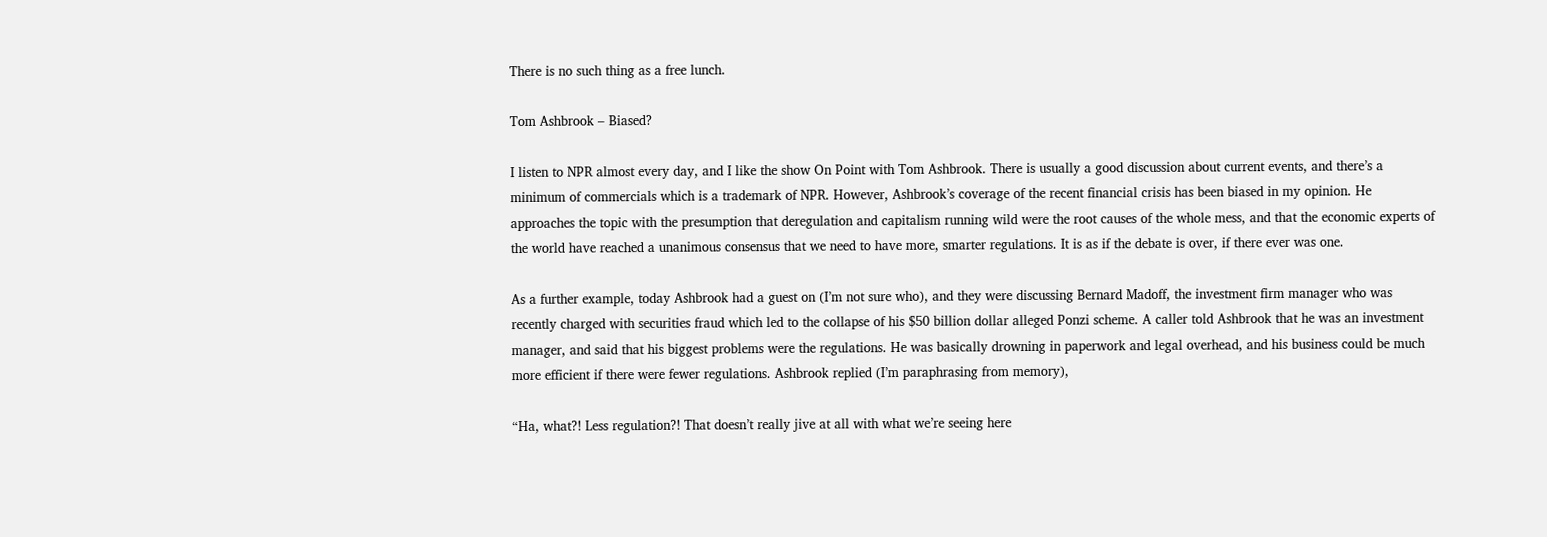There is no such thing as a free lunch.

Tom Ashbrook – Biased?

I listen to NPR almost every day, and I like the show On Point with Tom Ashbrook. There is usually a good discussion about current events, and there’s a minimum of commercials which is a trademark of NPR. However, Ashbrook’s coverage of the recent financial crisis has been biased in my opinion. He approaches the topic with the presumption that deregulation and capitalism running wild were the root causes of the whole mess, and that the economic experts of the world have reached a unanimous consensus that we need to have more, smarter regulations. It is as if the debate is over, if there ever was one.

As a further example, today Ashbrook had a guest on (I’m not sure who), and they were discussing Bernard Madoff, the investment firm manager who was recently charged with securities fraud which led to the collapse of his $50 billion dollar alleged Ponzi scheme. A caller told Ashbrook that he was an investment manager, and said that his biggest problems were the regulations. He was basically drowning in paperwork and legal overhead, and his business could be much more efficient if there were fewer regulations. Ashbrook replied (I’m paraphrasing from memory),

“Ha, what?! Less regulation?! That doesn’t really jive at all with what we’re seeing here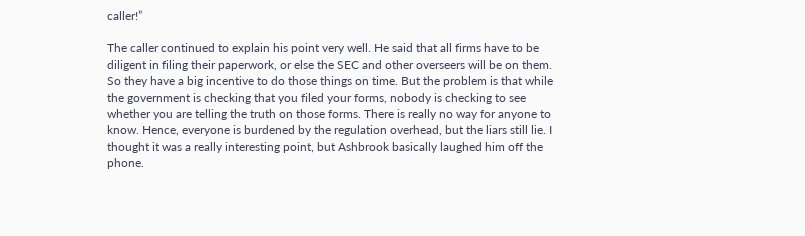caller!”

The caller continued to explain his point very well. He said that all firms have to be diligent in filing their paperwork, or else the SEC and other overseers will be on them. So they have a big incentive to do those things on time. But the problem is that while the government is checking that you filed your forms, nobody is checking to see whether you are telling the truth on those forms. There is really no way for anyone to know. Hence, everyone is burdened by the regulation overhead, but the liars still lie. I thought it was a really interesting point, but Ashbrook basically laughed him off the phone.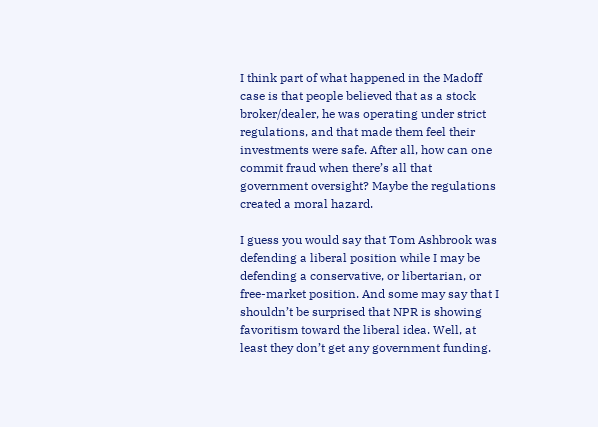I think part of what happened in the Madoff case is that people believed that as a stock broker/dealer, he was operating under strict regulations, and that made them feel their investments were safe. After all, how can one commit fraud when there’s all that government oversight? Maybe the regulations created a moral hazard.

I guess you would say that Tom Ashbrook was defending a liberal position while I may be defending a conservative, or libertarian, or free-market position. And some may say that I shouldn’t be surprised that NPR is showing favoritism toward the liberal idea. Well, at least they don’t get any government funding.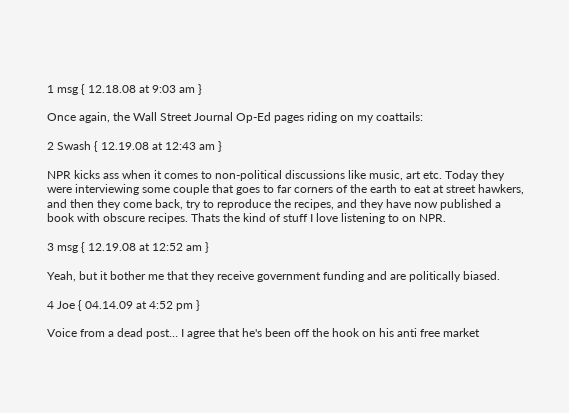1 msg { 12.18.08 at 9:03 am }

Once again, the Wall Street Journal Op-Ed pages riding on my coattails:

2 Swash { 12.19.08 at 12:43 am }

NPR kicks ass when it comes to non-political discussions like music, art etc. Today they were interviewing some couple that goes to far corners of the earth to eat at street hawkers, and then they come back, try to reproduce the recipes, and they have now published a book with obscure recipes. Thats the kind of stuff I love listening to on NPR.

3 msg { 12.19.08 at 12:52 am }

Yeah, but it bother me that they receive government funding and are politically biased.

4 Joe { 04.14.09 at 4:52 pm }

Voice from a dead post… I agree that he's been off the hook on his anti free market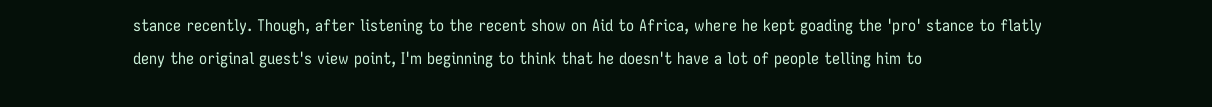stance recently. Though, after listening to the recent show on Aid to Africa, where he kept goading the 'pro' stance to flatly deny the original guest's view point, I'm beginning to think that he doesn't have a lot of people telling him to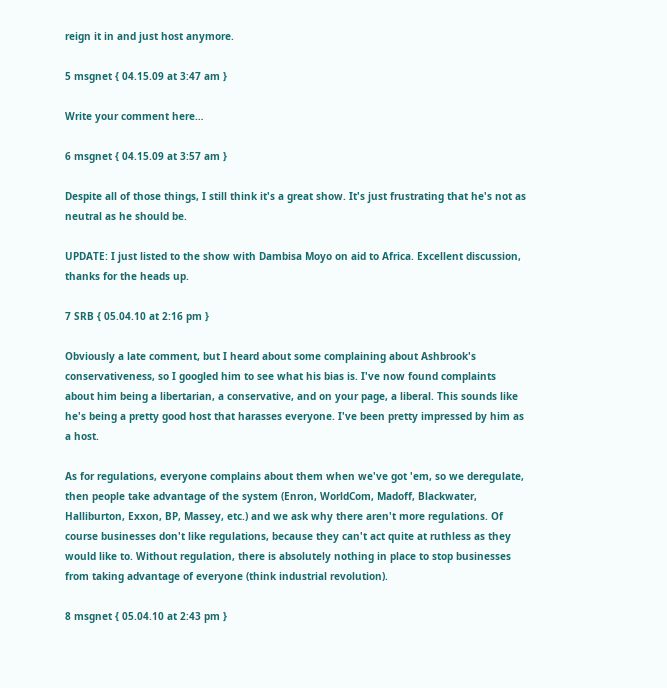reign it in and just host anymore.

5 msgnet { 04.15.09 at 3:47 am }

Write your comment here…

6 msgnet { 04.15.09 at 3:57 am }

Despite all of those things, I still think it's a great show. It's just frustrating that he's not as neutral as he should be.

UPDATE: I just listed to the show with Dambisa Moyo on aid to Africa. Excellent discussion, thanks for the heads up.

7 SRB { 05.04.10 at 2:16 pm }

Obviously a late comment, but I heard about some complaining about Ashbrook's conservativeness, so I googled him to see what his bias is. I've now found complaints about him being a libertarian, a conservative, and on your page, a liberal. This sounds like he's being a pretty good host that harasses everyone. I've been pretty impressed by him as a host.

As for regulations, everyone complains about them when we've got 'em, so we deregulate, then people take advantage of the system (Enron, WorldCom, Madoff, Blackwater, Halliburton, Exxon, BP, Massey, etc.) and we ask why there aren't more regulations. Of course businesses don't like regulations, because they can't act quite at ruthless as they would like to. Without regulation, there is absolutely nothing in place to stop businesses from taking advantage of everyone (think industrial revolution).

8 msgnet { 05.04.10 at 2:43 pm }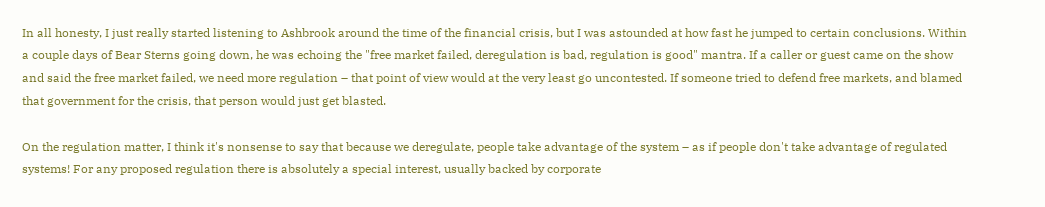In all honesty, I just really started listening to Ashbrook around the time of the financial crisis, but I was astounded at how fast he jumped to certain conclusions. Within a couple days of Bear Sterns going down, he was echoing the "free market failed, deregulation is bad, regulation is good" mantra. If a caller or guest came on the show and said the free market failed, we need more regulation – that point of view would at the very least go uncontested. If someone tried to defend free markets, and blamed that government for the crisis, that person would just get blasted.

On the regulation matter, I think it's nonsense to say that because we deregulate, people take advantage of the system – as if people don't take advantage of regulated systems! For any proposed regulation there is absolutely a special interest, usually backed by corporate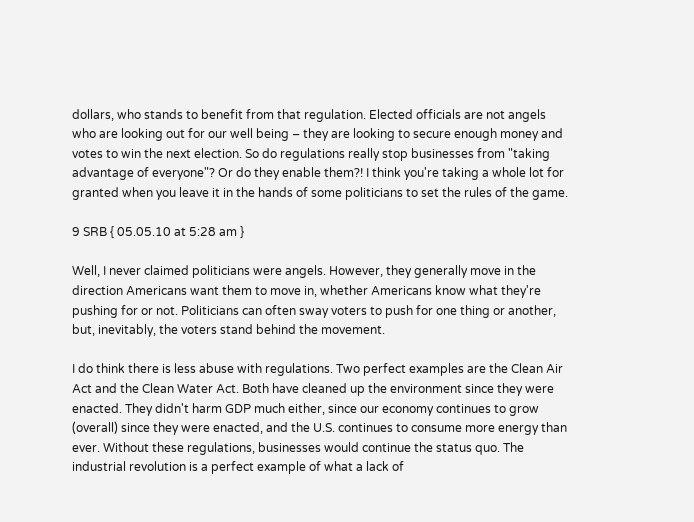dollars, who stands to benefit from that regulation. Elected officials are not angels who are looking out for our well being – they are looking to secure enough money and votes to win the next election. So do regulations really stop businesses from "taking advantage of everyone"? Or do they enable them?! I think you're taking a whole lot for granted when you leave it in the hands of some politicians to set the rules of the game.

9 SRB { 05.05.10 at 5:28 am }

Well, I never claimed politicians were angels. However, they generally move in the direction Americans want them to move in, whether Americans know what they're pushing for or not. Politicians can often sway voters to push for one thing or another, but, inevitably, the voters stand behind the movement.

I do think there is less abuse with regulations. Two perfect examples are the Clean Air Act and the Clean Water Act. Both have cleaned up the environment since they were enacted. They didn't harm GDP much either, since our economy continues to grow (overall) since they were enacted, and the U.S. continues to consume more energy than ever. Without these regulations, businesses would continue the status quo. The industrial revolution is a perfect example of what a lack of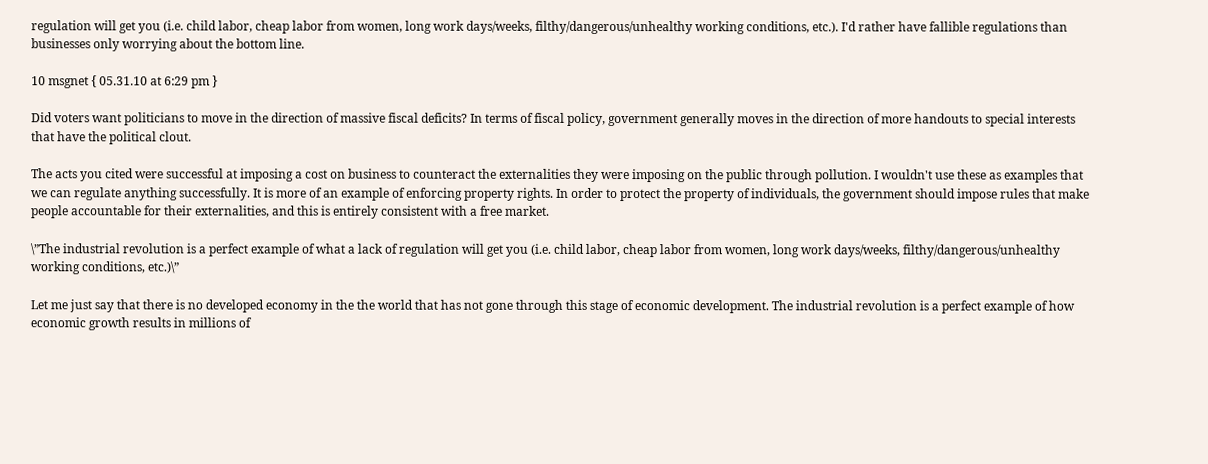regulation will get you (i.e. child labor, cheap labor from women, long work days/weeks, filthy/dangerous/unhealthy working conditions, etc.). I'd rather have fallible regulations than businesses only worrying about the bottom line.

10 msgnet { 05.31.10 at 6:29 pm }

Did voters want politicians to move in the direction of massive fiscal deficits? In terms of fiscal policy, government generally moves in the direction of more handouts to special interests that have the political clout.

The acts you cited were successful at imposing a cost on business to counteract the externalities they were imposing on the public through pollution. I wouldn't use these as examples that we can regulate anything successfully. It is more of an example of enforcing property rights. In order to protect the property of individuals, the government should impose rules that make people accountable for their externalities, and this is entirely consistent with a free market.

\”The industrial revolution is a perfect example of what a lack of regulation will get you (i.e. child labor, cheap labor from women, long work days/weeks, filthy/dangerous/unhealthy working conditions, etc.)\”

Let me just say that there is no developed economy in the the world that has not gone through this stage of economic development. The industrial revolution is a perfect example of how economic growth results in millions of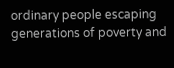ordinary people escaping generations of poverty and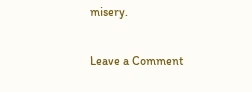misery.

Leave a Comment